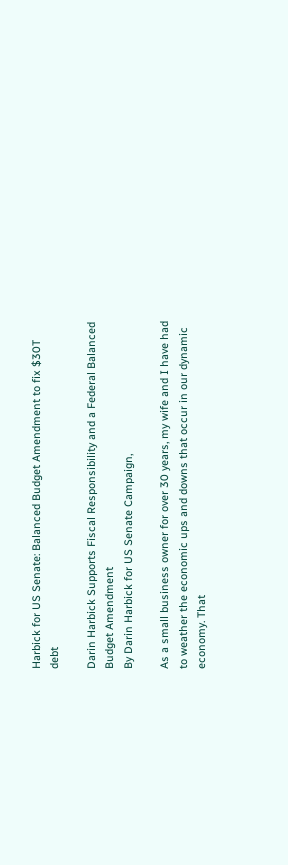Harbick for US Senate: Balanced Budget Amendment to fix $30T debt

Darin Harbick Supports Fiscal Responsibility and a Federal Balanced Budget Amendment
By Darin Harbick for US Senate Campaign,

As a small business owner for over 30 years, my wife and I have had to weather the economic ups and downs that occur in our dynamic economy. That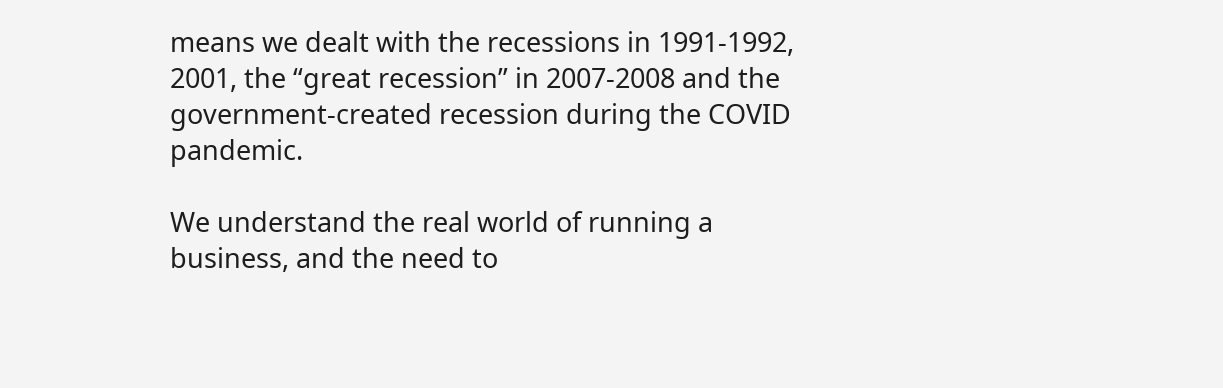means we dealt with the recessions in 1991-1992, 2001, the “great recession” in 2007-2008 and the government-created recession during the COVID pandemic.

We understand the real world of running a business, and the need to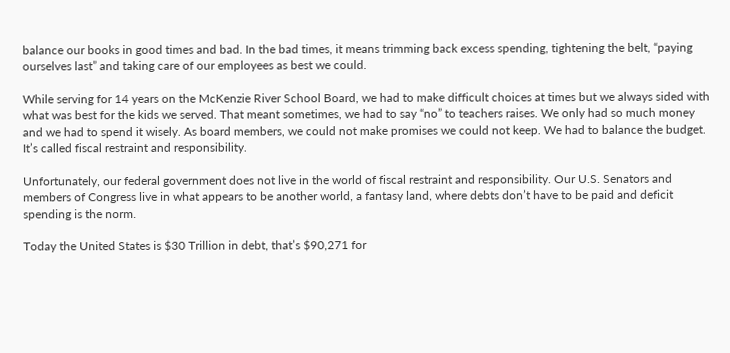balance our books in good times and bad. In the bad times, it means trimming back excess spending, tightening the belt, “paying ourselves last” and taking care of our employees as best we could.

While serving for 14 years on the McKenzie River School Board, we had to make difficult choices at times but we always sided with what was best for the kids we served. That meant sometimes, we had to say “no” to teachers raises. We only had so much money and we had to spend it wisely. As board members, we could not make promises we could not keep. We had to balance the budget. It’s called fiscal restraint and responsibility.

Unfortunately, our federal government does not live in the world of fiscal restraint and responsibility. Our U.S. Senators and members of Congress live in what appears to be another world, a fantasy land, where debts don’t have to be paid and deficit spending is the norm.

Today the United States is $30 Trillion in debt, that’s $90,271 for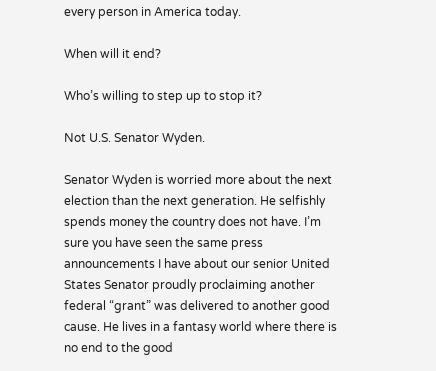every person in America today.

When will it end?

Who’s willing to step up to stop it?

Not U.S. Senator Wyden.

Senator Wyden is worried more about the next election than the next generation. He selfishly spends money the country does not have. I’m sure you have seen the same press announcements I have about our senior United States Senator proudly proclaiming another federal “grant” was delivered to another good cause. He lives in a fantasy world where there is no end to the good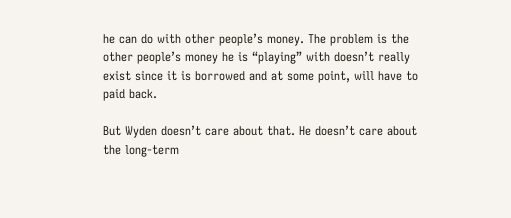he can do with other people’s money. The problem is the other people’s money he is “playing” with doesn’t really exist since it is borrowed and at some point, will have to paid back.

But Wyden doesn’t care about that. He doesn’t care about the long-term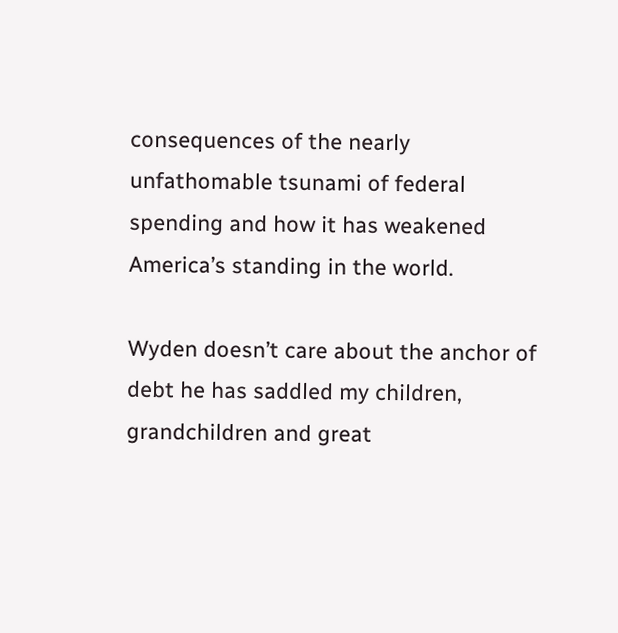consequences of the nearly unfathomable tsunami of federal spending and how it has weakened America’s standing in the world.

Wyden doesn’t care about the anchor of debt he has saddled my children, grandchildren and great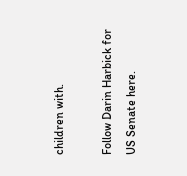children with.

Follow Darin Harbick for US Senate here.